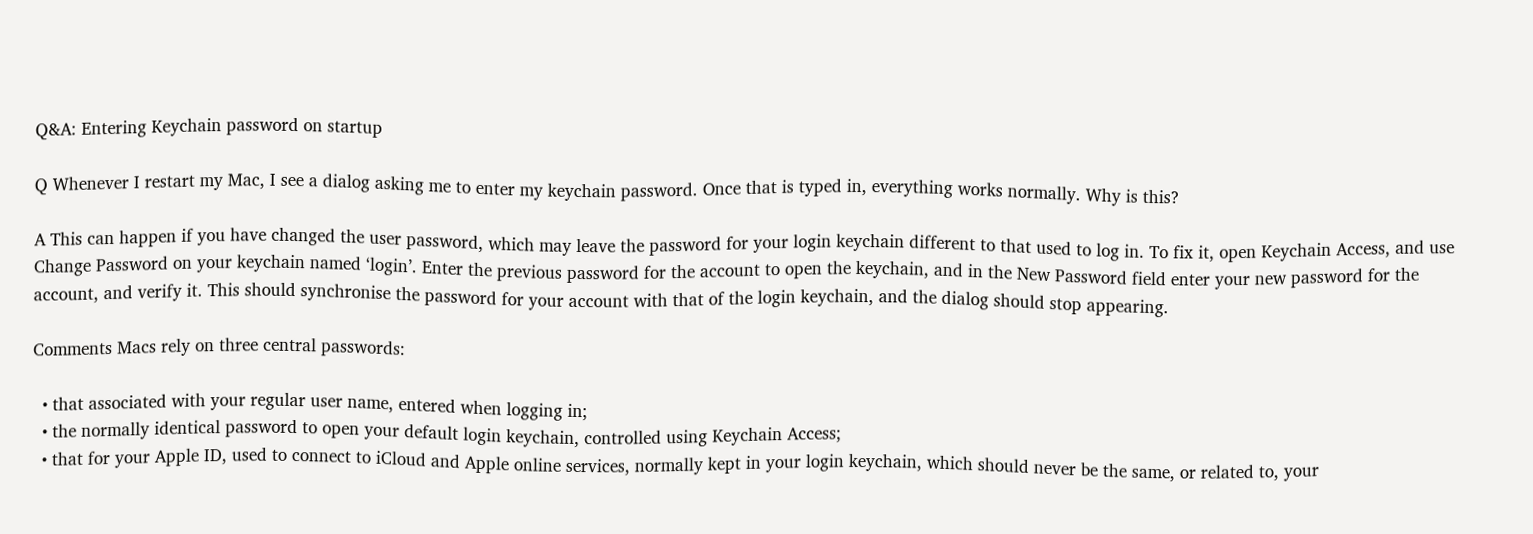Q&A: Entering Keychain password on startup

Q Whenever I restart my Mac, I see a dialog asking me to enter my keychain password. Once that is typed in, everything works normally. Why is this?

A This can happen if you have changed the user password, which may leave the password for your login keychain different to that used to log in. To fix it, open Keychain Access, and use Change Password on your keychain named ‘login’. Enter the previous password for the account to open the keychain, and in the New Password field enter your new password for the account, and verify it. This should synchronise the password for your account with that of the login keychain, and the dialog should stop appearing.

Comments Macs rely on three central passwords:

  • that associated with your regular user name, entered when logging in;
  • the normally identical password to open your default login keychain, controlled using Keychain Access;
  • that for your Apple ID, used to connect to iCloud and Apple online services, normally kept in your login keychain, which should never be the same, or related to, your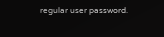regular user password.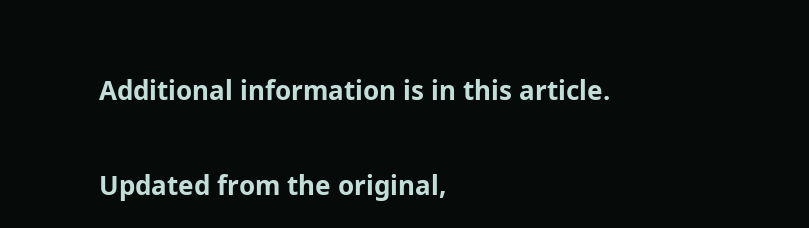Additional information is in this article.

Updated from the original,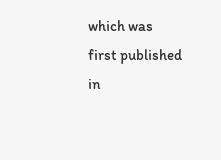which was first published in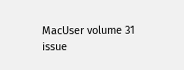MacUser volume 31 issue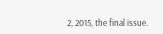2, 2015, the final issue.